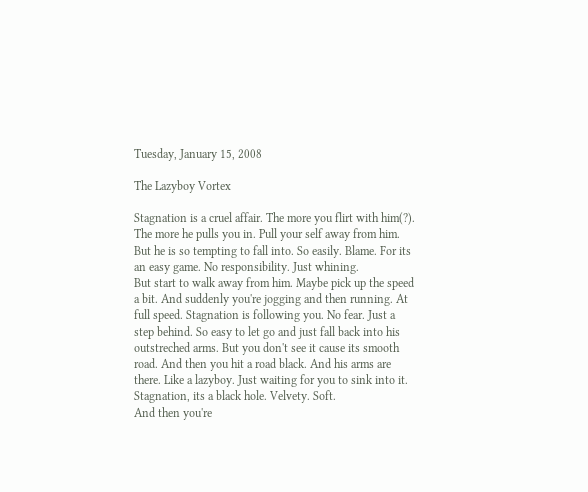Tuesday, January 15, 2008

The Lazyboy Vortex

Stagnation is a cruel affair. The more you flirt with him(?). The more he pulls you in. Pull your self away from him. But he is so tempting to fall into. So easily. Blame. For its an easy game. No responsibility. Just whining.
But start to walk away from him. Maybe pick up the speed a bit. And suddenly you're jogging and then running. At full speed. Stagnation is following you. No fear. Just a step behind. So easy to let go and just fall back into his outstreched arms. But you don't see it cause its smooth road. And then you hit a road black. And his arms are there. Like a lazyboy. Just waiting for you to sink into it.
Stagnation, its a black hole. Velvety. Soft.
And then you're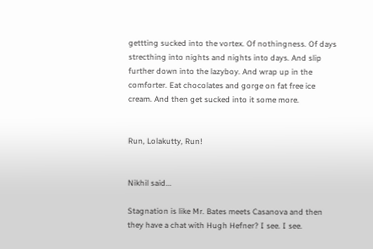gettting sucked into the vortex. Of nothingness. Of days strecthing into nights and nights into days. And slip further down into the lazyboy. And wrap up in the comforter. Eat chocolates and gorge on fat free ice cream. And then get sucked into it some more.


Run, Lolakutty, Run!


Nikhil said...

Stagnation is like Mr. Bates meets Casanova and then they have a chat with Hugh Hefner? I see. I see.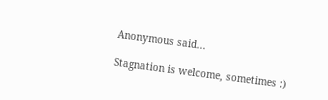Anonymous said...

Stagnation is welcome, sometimes :)